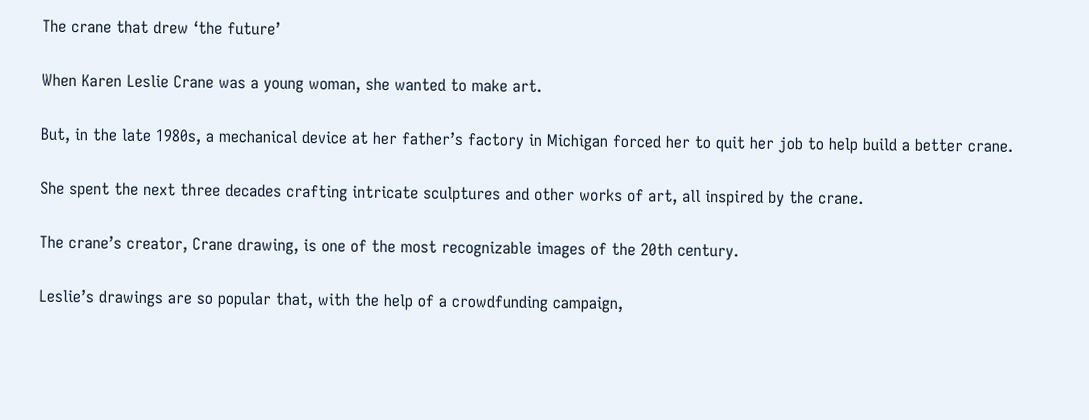The crane that drew ‘the future’

When Karen Leslie Crane was a young woman, she wanted to make art.

But, in the late 1980s, a mechanical device at her father’s factory in Michigan forced her to quit her job to help build a better crane.

She spent the next three decades crafting intricate sculptures and other works of art, all inspired by the crane.

The crane’s creator, Crane drawing, is one of the most recognizable images of the 20th century.

Leslie’s drawings are so popular that, with the help of a crowdfunding campaign,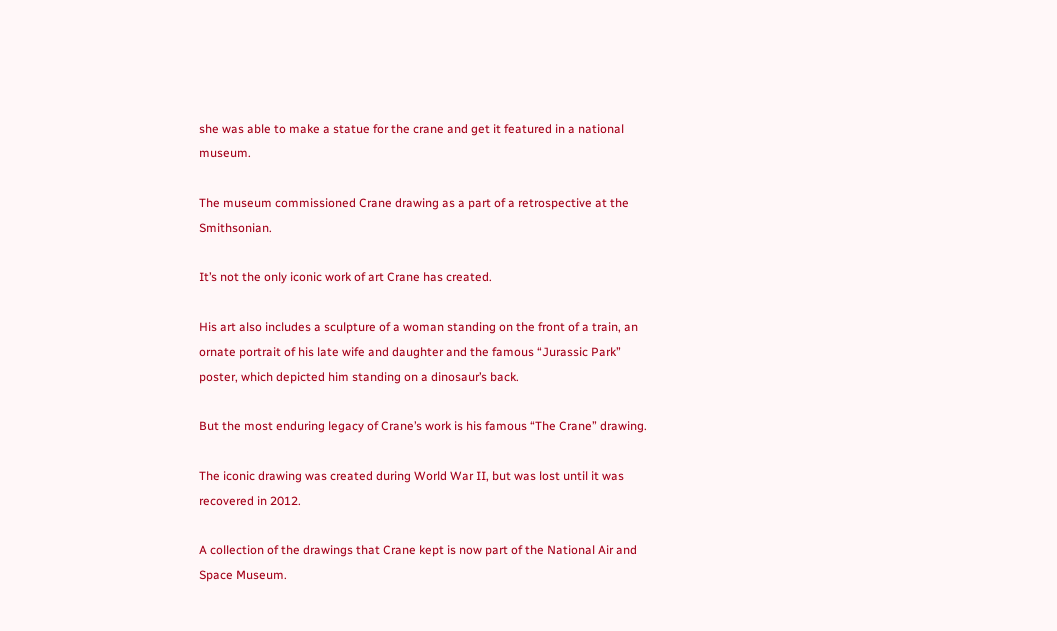she was able to make a statue for the crane and get it featured in a national museum.

The museum commissioned Crane drawing as a part of a retrospective at the Smithsonian.

It’s not the only iconic work of art Crane has created.

His art also includes a sculpture of a woman standing on the front of a train, an ornate portrait of his late wife and daughter and the famous “Jurassic Park” poster, which depicted him standing on a dinosaur’s back.

But the most enduring legacy of Crane’s work is his famous “The Crane” drawing.

The iconic drawing was created during World War II, but was lost until it was recovered in 2012.

A collection of the drawings that Crane kept is now part of the National Air and Space Museum.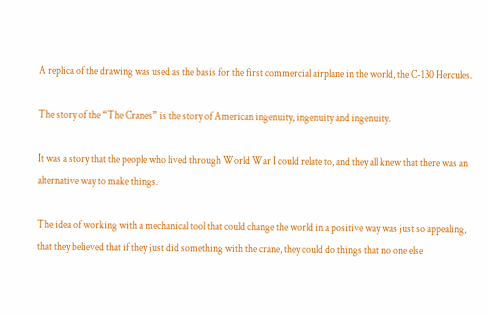A replica of the drawing was used as the basis for the first commercial airplane in the world, the C-130 Hercules.

The story of the “The Cranes” is the story of American ingenuity, ingenuity and ingenuity.

It was a story that the people who lived through World War I could relate to, and they all knew that there was an alternative way to make things.

The idea of working with a mechanical tool that could change the world in a positive way was just so appealing, that they believed that if they just did something with the crane, they could do things that no one else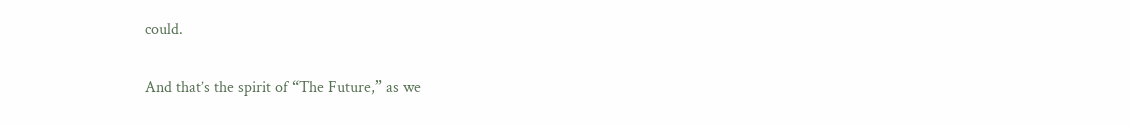could.

And that’s the spirit of “The Future,” as we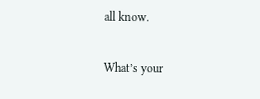all know.

What’s your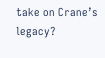take on Crane’s legacy?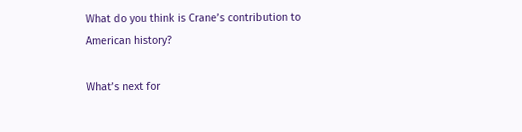What do you think is Crane’s contribution to American history?

What’s next for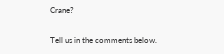Crane?

Tell us in the comments below.